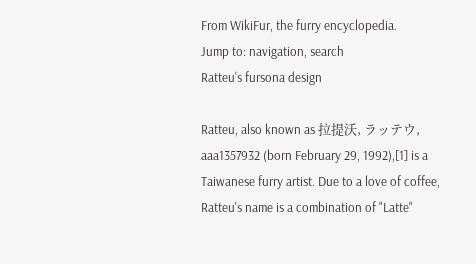From WikiFur, the furry encyclopedia.
Jump to: navigation, search
Ratteu's fursona design

Ratteu, also known as 拉提沃, ラッテウ, aaa1357932 (born February 29, 1992),[1] is a Taiwanese furry artist. Due to a love of coffee, Ratteu's name is a combination of "Latte"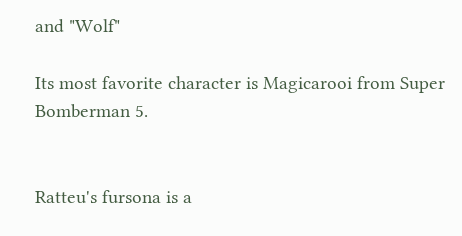and "Wolf"

Its most favorite character is Magicarooi from Super Bomberman 5.


Ratteu's fursona is a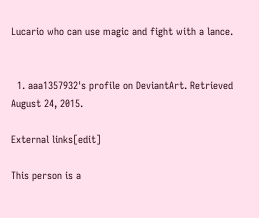Lucario who can use magic and fight with a lance.


  1. aaa1357932's profile on DeviantArt. Retrieved August 24, 2015.

External links[edit]

This person is a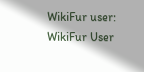WikiFur user: WikiFur User